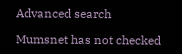Advanced search

Mumsnet has not checked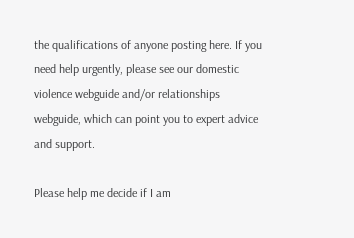the qualifications of anyone posting here. If you need help urgently, please see our domestic violence webguide and/or relationships webguide, which can point you to expert advice and support.

Please help me decide if I am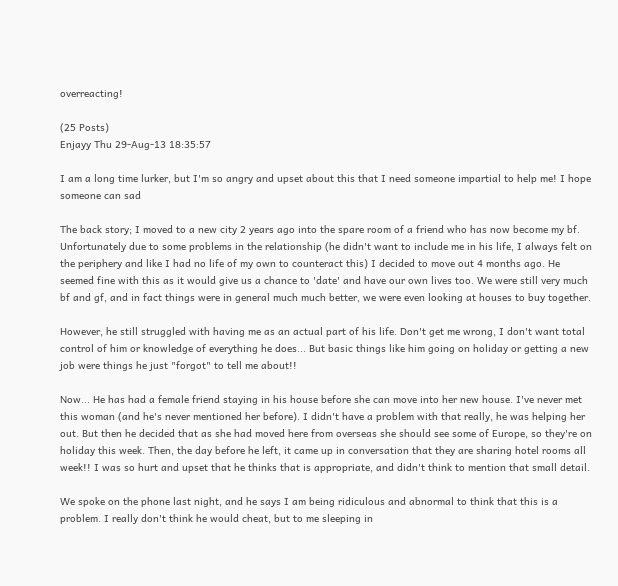overreacting!

(25 Posts)
Enjayy Thu 29-Aug-13 18:35:57

I am a long time lurker, but I'm so angry and upset about this that I need someone impartial to help me! I hope someone can sad

The back story; I moved to a new city 2 years ago into the spare room of a friend who has now become my bf. Unfortunately due to some problems in the relationship (he didn't want to include me in his life, I always felt on the periphery and like I had no life of my own to counteract this) I decided to move out 4 months ago. He seemed fine with this as it would give us a chance to 'date' and have our own lives too. We were still very much bf and gf, and in fact things were in general much much better, we were even looking at houses to buy together.

However, he still struggled with having me as an actual part of his life. Don't get me wrong, I don't want total control of him or knowledge of everything he does... But basic things like him going on holiday or getting a new job were things he just "forgot" to tell me about!!

Now... He has had a female friend staying in his house before she can move into her new house. I've never met this woman (and he's never mentioned her before). I didn't have a problem with that really, he was helping her out. But then he decided that as she had moved here from overseas she should see some of Europe, so they're on holiday this week. Then, the day before he left, it came up in conversation that they are sharing hotel rooms all week!! I was so hurt and upset that he thinks that is appropriate, and didn't think to mention that small detail.

We spoke on the phone last night, and he says I am being ridiculous and abnormal to think that this is a problem. I really don't think he would cheat, but to me sleeping in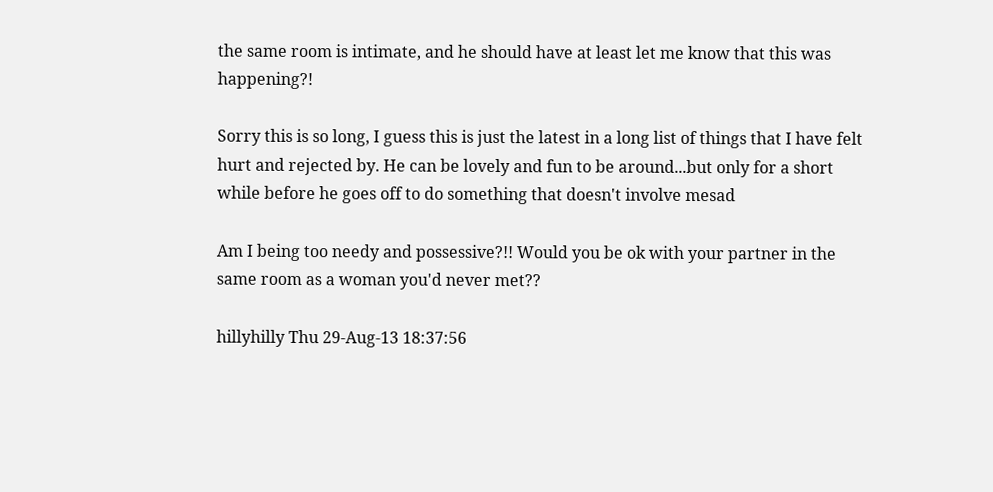the same room is intimate, and he should have at least let me know that this was happening?!

Sorry this is so long, I guess this is just the latest in a long list of things that I have felt hurt and rejected by. He can be lovely and fun to be around...but only for a short while before he goes off to do something that doesn't involve mesad

Am I being too needy and possessive?!! Would you be ok with your partner in the same room as a woman you'd never met??

hillyhilly Thu 29-Aug-13 18:37:56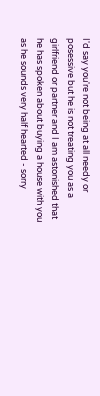I'd say you're not being at all needy or posessive but he is not treating you as a girlfriend or partner and I am astonished that he has spoken about buying a house with you as he sounds very half hearted - sorry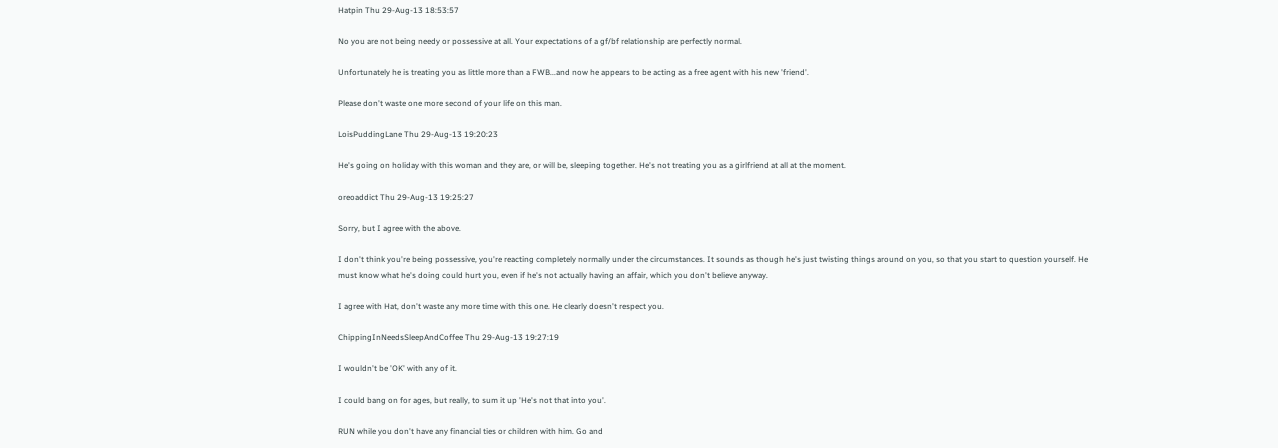Hatpin Thu 29-Aug-13 18:53:57

No you are not being needy or possessive at all. Your expectations of a gf/bf relationship are perfectly normal.

Unfortunately he is treating you as little more than a FWB...and now he appears to be acting as a free agent with his new 'friend'.

Please don't waste one more second of your life on this man.

LoisPuddingLane Thu 29-Aug-13 19:20:23

He's going on holiday with this woman and they are, or will be, sleeping together. He's not treating you as a girlfriend at all at the moment.

oreoaddict Thu 29-Aug-13 19:25:27

Sorry, but I agree with the above.

I don't think you're being possessive, you're reacting completely normally under the circumstances. It sounds as though he's just twisting things around on you, so that you start to question yourself. He must know what he's doing could hurt you, even if he's not actually having an affair, which you don't believe anyway.

I agree with Hat, don't waste any more time with this one. He clearly doesn't respect you.

ChippingInNeedsSleepAndCoffee Thu 29-Aug-13 19:27:19

I wouldn't be 'OK' with any of it.

I could bang on for ages, but really, to sum it up 'He's not that into you'.

RUN while you don't have any financial ties or children with him. Go and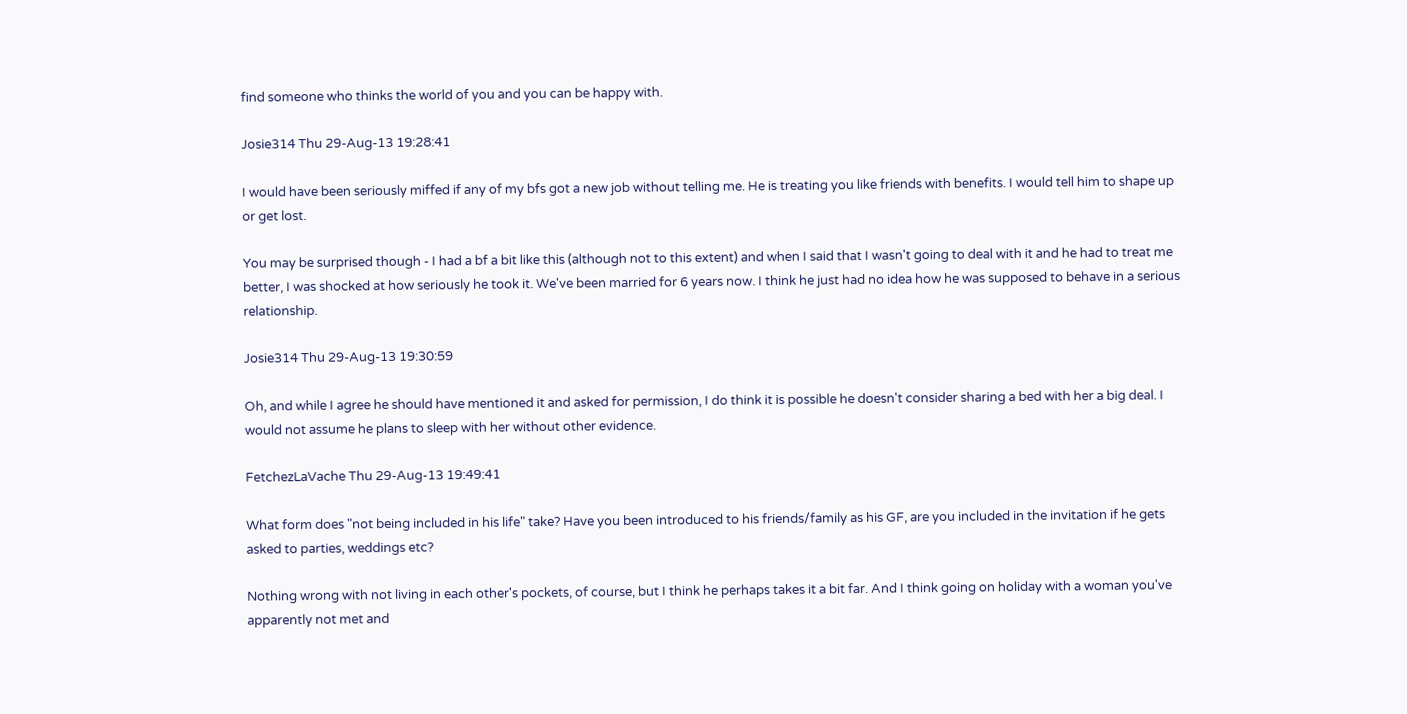find someone who thinks the world of you and you can be happy with.

Josie314 Thu 29-Aug-13 19:28:41

I would have been seriously miffed if any of my bfs got a new job without telling me. He is treating you like friends with benefits. I would tell him to shape up or get lost.

You may be surprised though - I had a bf a bit like this (although not to this extent) and when I said that I wasn't going to deal with it and he had to treat me better, I was shocked at how seriously he took it. We've been married for 6 years now. I think he just had no idea how he was supposed to behave in a serious relationship.

Josie314 Thu 29-Aug-13 19:30:59

Oh, and while I agree he should have mentioned it and asked for permission, I do think it is possible he doesn't consider sharing a bed with her a big deal. I would not assume he plans to sleep with her without other evidence.

FetchezLaVache Thu 29-Aug-13 19:49:41

What form does "not being included in his life" take? Have you been introduced to his friends/family as his GF, are you included in the invitation if he gets asked to parties, weddings etc?

Nothing wrong with not living in each other's pockets, of course, but I think he perhaps takes it a bit far. And I think going on holiday with a woman you've apparently not met and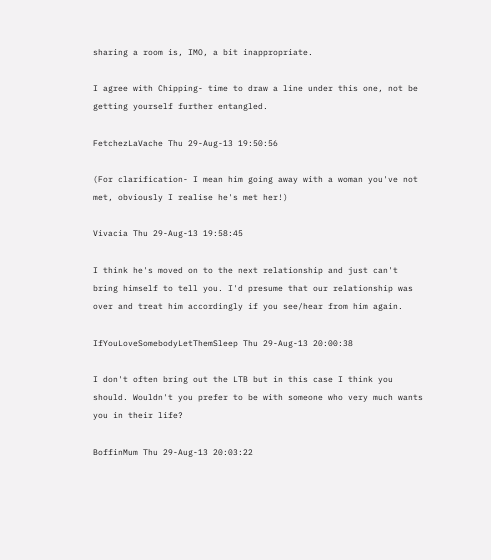sharing a room is, IMO, a bit inappropriate.

I agree with Chipping- time to draw a line under this one, not be getting yourself further entangled.

FetchezLaVache Thu 29-Aug-13 19:50:56

(For clarification- I mean him going away with a woman you've not met, obviously I realise he's met her!)

Vivacia Thu 29-Aug-13 19:58:45

I think he's moved on to the next relationship and just can't bring himself to tell you. I'd presume that our relationship was over and treat him accordingly if you see/hear from him again.

IfYouLoveSomebodyLetThemSleep Thu 29-Aug-13 20:00:38

I don't often bring out the LTB but in this case I think you should. Wouldn't you prefer to be with someone who very much wants you in their life?

BoffinMum Thu 29-Aug-13 20:03:22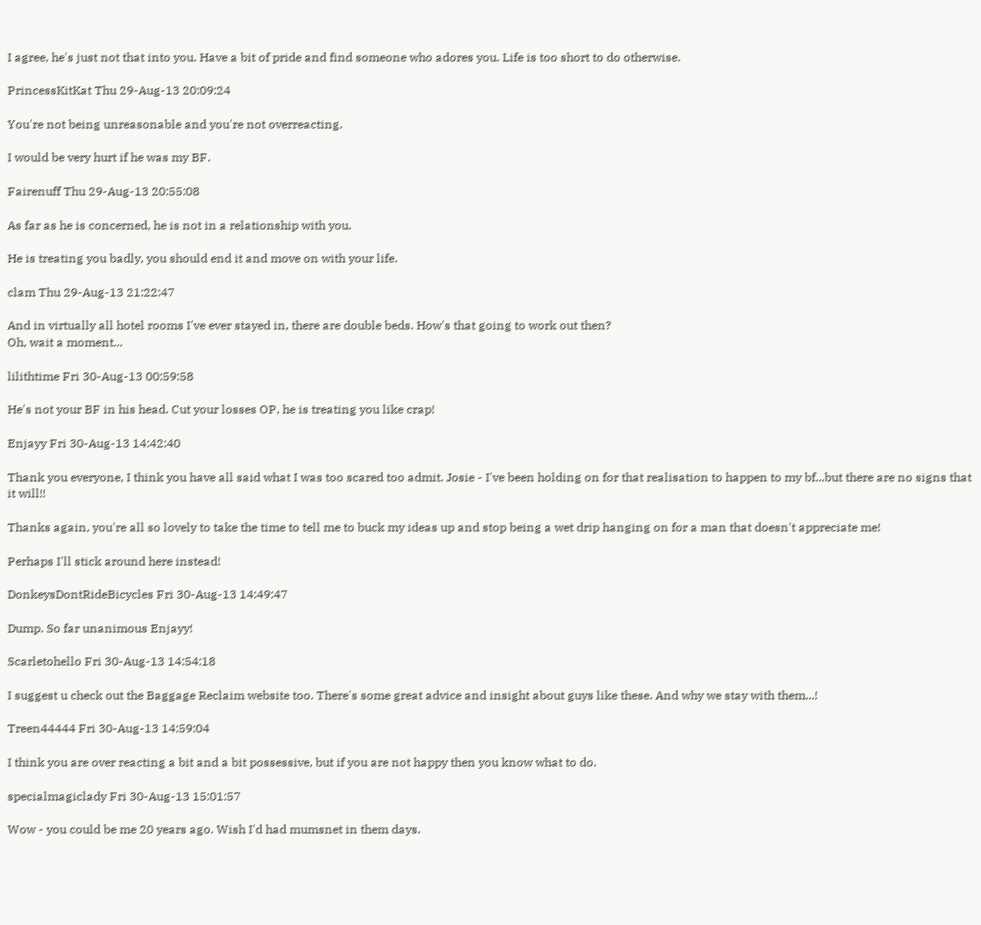I agree, he's just not that into you. Have a bit of pride and find someone who adores you. Life is too short to do otherwise.

PrincessKitKat Thu 29-Aug-13 20:09:24

You're not being unreasonable and you're not overreacting.

I would be very hurt if he was my BF.

Fairenuff Thu 29-Aug-13 20:55:08

As far as he is concerned, he is not in a relationship with you.

He is treating you badly, you should end it and move on with your life.

clam Thu 29-Aug-13 21:22:47

And in virtually all hotel rooms I've ever stayed in, there are double beds. How's that going to work out then?
Oh, wait a moment...

lilithtime Fri 30-Aug-13 00:59:58

He's not your BF in his head. Cut your losses OP, he is treating you like crap!

Enjayy Fri 30-Aug-13 14:42:40

Thank you everyone, I think you have all said what I was too scared too admit. Josie - I've been holding on for that realisation to happen to my bf...but there are no signs that it will!!

Thanks again, you're all so lovely to take the time to tell me to buck my ideas up and stop being a wet drip hanging on for a man that doesn't appreciate me!

Perhaps I'll stick around here instead!

DonkeysDontRideBicycles Fri 30-Aug-13 14:49:47

Dump. So far unanimous Enjayy!

Scarletohello Fri 30-Aug-13 14:54:18

I suggest u check out the Baggage Reclaim website too. There's some great advice and insight about guys like these. And why we stay with them...!

Treen44444 Fri 30-Aug-13 14:59:04

I think you are over reacting a bit and a bit possessive, but if you are not happy then you know what to do.

specialmagiclady Fri 30-Aug-13 15:01:57

Wow - you could be me 20 years ago. Wish I'd had mumsnet in them days.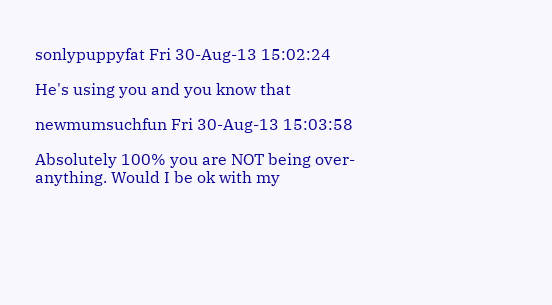sonlypuppyfat Fri 30-Aug-13 15:02:24

He's using you and you know that

newmumsuchfun Fri 30-Aug-13 15:03:58

Absolutely 100% you are NOT being over-anything. Would I be ok with my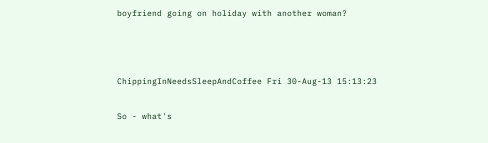boyfriend going on holiday with another woman?



ChippingInNeedsSleepAndCoffee Fri 30-Aug-13 15:13:23

So - what's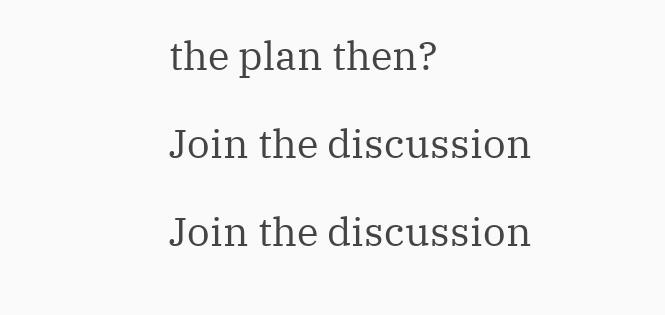the plan then?

Join the discussion

Join the discussion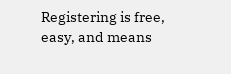Registering is free, easy, and means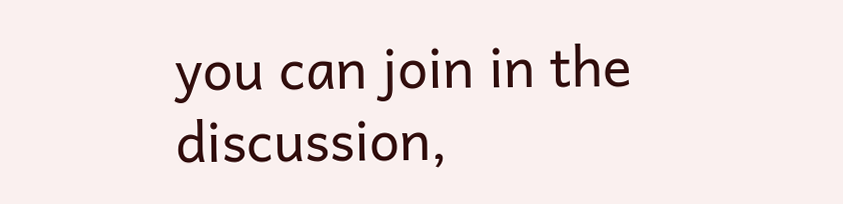you can join in the discussion,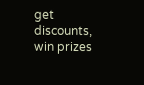get discounts, win prizes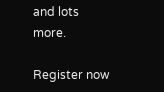and lots more.

Register now